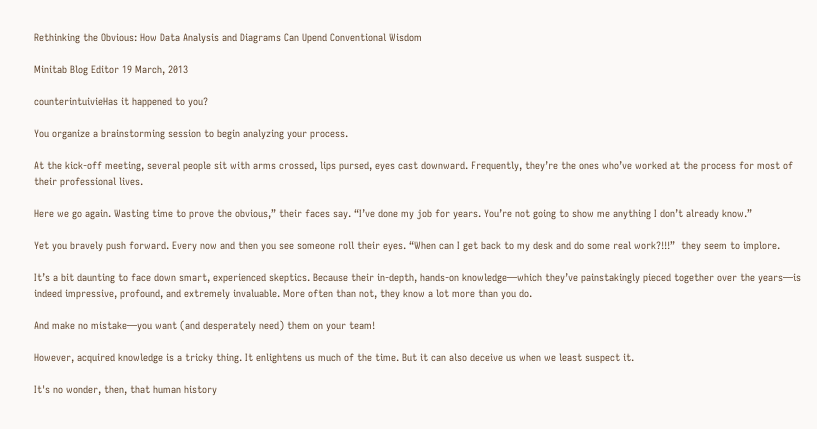Rethinking the Obvious: How Data Analysis and Diagrams Can Upend Conventional Wisdom

Minitab Blog Editor 19 March, 2013

counterintuivieHas it happened to you?

You organize a brainstorming session to begin analyzing your process.

At the kick-off meeting, several people sit with arms crossed, lips pursed, eyes cast downward. Frequently, they’re the ones who’ve worked at the process for most of their professional lives.

Here we go again. Wasting time to prove the obvious,” their faces say. “I’ve done my job for years. You’re not going to show me anything I don’t already know.”

Yet you bravely push forward. Every now and then you see someone roll their eyes. “When can I get back to my desk and do some real work?!!!”  they seem to implore.

It’s a bit daunting to face down smart, experienced skeptics. Because their in-depth, hands-on knowledge—which they’ve painstakingly pieced together over the years—is indeed impressive, profound, and extremely invaluable. More often than not, they know a lot more than you do.

And make no mistake—you want (and desperately need) them on your team!

However, acquired knowledge is a tricky thing. It enlightens us much of the time. But it can also deceive us when we least suspect it.

It's no wonder, then, that human history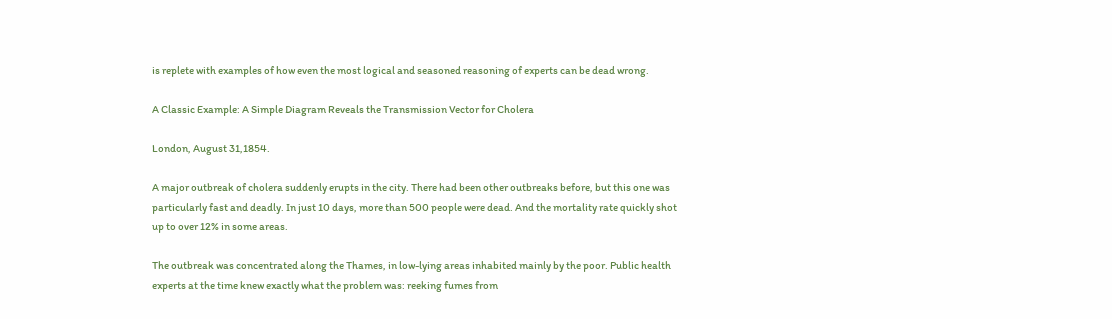is replete with examples of how even the most logical and seasoned reasoning of experts can be dead wrong.

A Classic Example: A Simple Diagram Reveals the Transmission Vector for Cholera

London, August 31,1854.

A major outbreak of cholera suddenly erupts in the city. There had been other outbreaks before, but this one was particularly fast and deadly. In just 10 days, more than 500 people were dead. And the mortality rate quickly shot up to over 12% in some areas.

The outbreak was concentrated along the Thames, in low-lying areas inhabited mainly by the poor. Public health experts at the time knew exactly what the problem was: reeking fumes from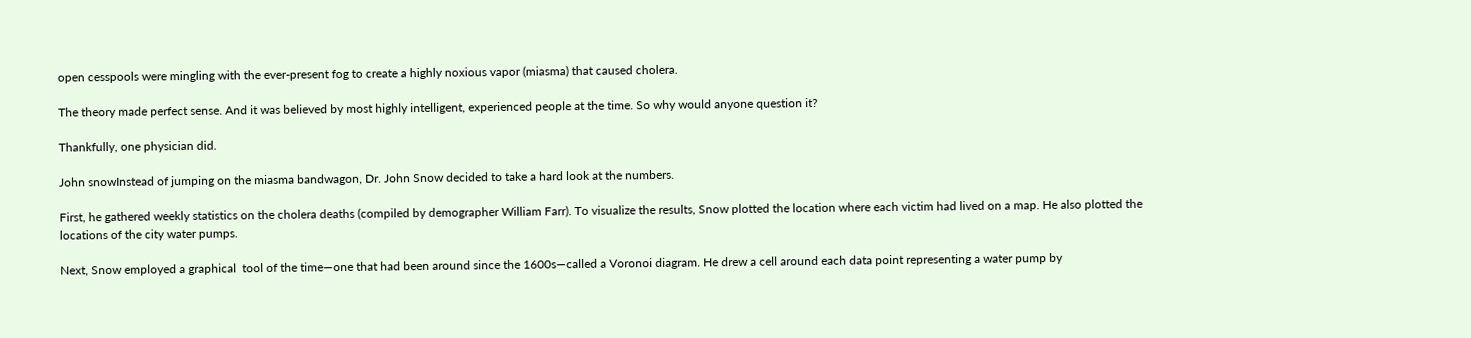open cesspools were mingling with the ever-present fog to create a highly noxious vapor (miasma) that caused cholera.

The theory made perfect sense. And it was believed by most highly intelligent, experienced people at the time. So why would anyone question it?

Thankfully, one physician did.

John snowInstead of jumping on the miasma bandwagon, Dr. John Snow decided to take a hard look at the numbers.

First, he gathered weekly statistics on the cholera deaths (compiled by demographer William Farr). To visualize the results, Snow plotted the location where each victim had lived on a map. He also plotted the locations of the city water pumps.

Next, Snow employed a graphical  tool of the time—one that had been around since the 1600s—called a Voronoi diagram. He drew a cell around each data point representing a water pump by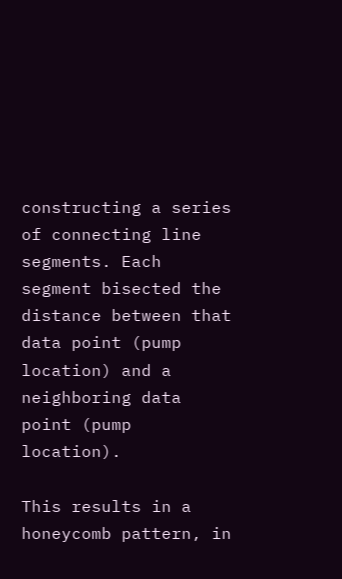constructing a series of connecting line segments. Each segment bisected the distance between that data point (pump location) and a neighboring data point (pump location).

This results in a honeycomb pattern, in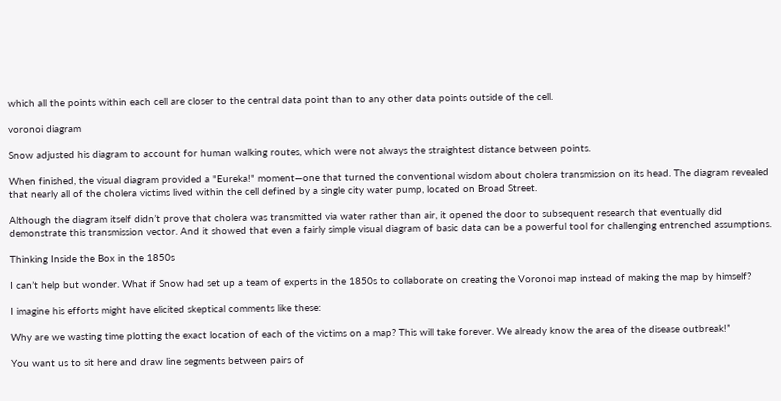which all the points within each cell are closer to the central data point than to any other data points outside of the cell.

voronoi diagram

Snow adjusted his diagram to account for human walking routes, which were not always the straightest distance between points.

When finished, the visual diagram provided a "Eureka!" moment—one that turned the conventional wisdom about cholera transmission on its head. The diagram revealed that nearly all of the cholera victims lived within the cell defined by a single city water pump, located on Broad Street.

Although the diagram itself didn’t prove that cholera was transmitted via water rather than air, it opened the door to subsequent research that eventually did demonstrate this transmission vector. And it showed that even a fairly simple visual diagram of basic data can be a powerful tool for challenging entrenched assumptions.

Thinking Inside the Box in the 1850s

I can’t help but wonder. What if Snow had set up a team of experts in the 1850s to collaborate on creating the Voronoi map instead of making the map by himself?

I imagine his efforts might have elicited skeptical comments like these:

Why are we wasting time plotting the exact location of each of the victims on a map? This will take forever. We already know the area of the disease outbreak!”

You want us to sit here and draw line segments between pairs of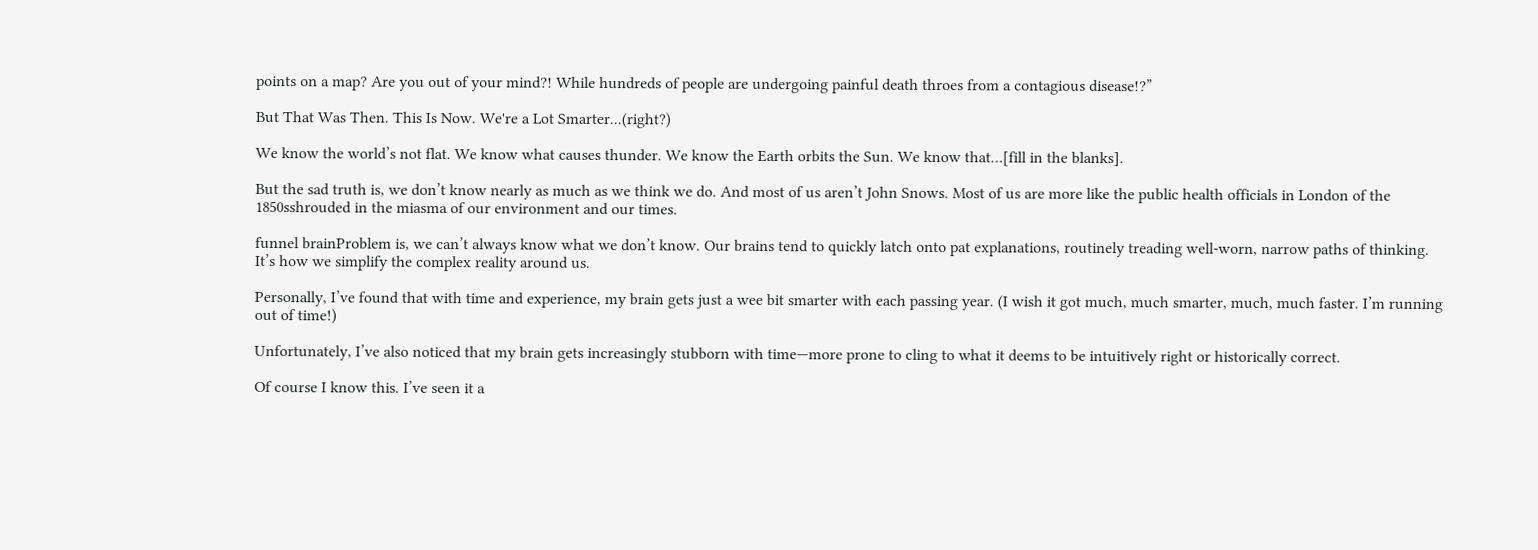points on a map? Are you out of your mind?! While hundreds of people are undergoing painful death throes from a contagious disease!?”

But That Was Then. This Is Now. We're a Lot Smarter...(right?)

We know the world’s not flat. We know what causes thunder. We know the Earth orbits the Sun. We know that…[fill in the blanks].

But the sad truth is, we don’t know nearly as much as we think we do. And most of us aren’t John Snows. Most of us are more like the public health officials in London of the 1850sshrouded in the miasma of our environment and our times.

funnel brainProblem is, we can’t always know what we don’t know. Our brains tend to quickly latch onto pat explanations, routinely treading well-worn, narrow paths of thinking. It’s how we simplify the complex reality around us.

Personally, I’ve found that with time and experience, my brain gets just a wee bit smarter with each passing year. (I wish it got much, much smarter, much, much faster. I’m running out of time!)

Unfortunately, I’ve also noticed that my brain gets increasingly stubborn with time—more prone to cling to what it deems to be intuitively right or historically correct.

Of course I know this. I’ve seen it a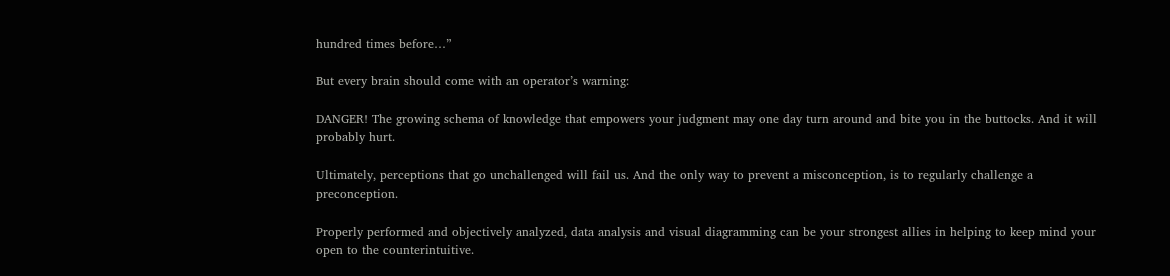hundred times before…”

But every brain should come with an operator’s warning:

DANGER! The growing schema of knowledge that empowers your judgment may one day turn around and bite you in the buttocks. And it will probably hurt.

Ultimately, perceptions that go unchallenged will fail us. And the only way to prevent a misconception, is to regularly challenge a preconception.

Properly performed and objectively analyzed, data analysis and visual diagramming can be your strongest allies in helping to keep mind your open to the counterintuitive.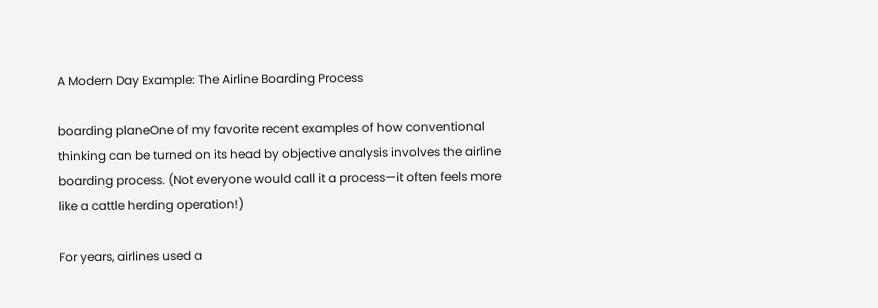A Modern Day Example: The Airline Boarding Process

boarding planeOne of my favorite recent examples of how conventional thinking can be turned on its head by objective analysis involves the airline boarding process. (Not everyone would call it a process—it often feels more like a cattle herding operation!)

For years, airlines used a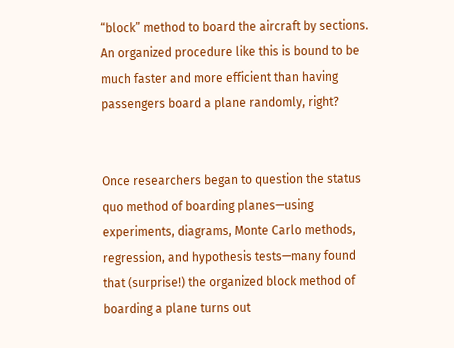“block” method to board the aircraft by sections. An organized procedure like this is bound to be much faster and more efficient than having passengers board a plane randomly, right?


Once researchers began to question the status quo method of boarding planes—using experiments, diagrams, Monte Carlo methods, regression, and hypothesis tests—many found that (surprise!) the organized block method of boarding a plane turns out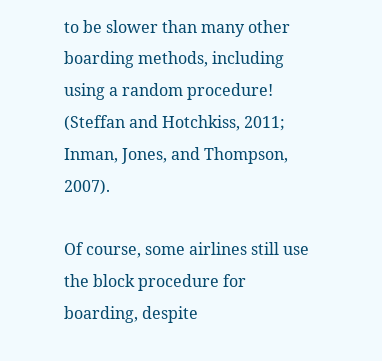to be slower than many other boarding methods, including using a random procedure! (Steffan and Hotchkiss, 2011; Inman, Jones, and Thompson, 2007).

Of course, some airlines still use the block procedure for boarding, despite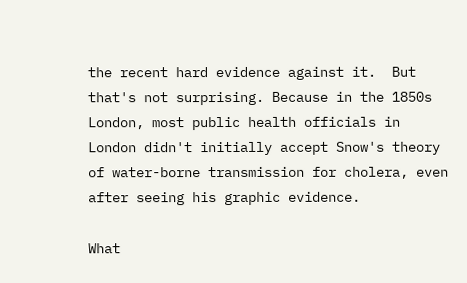the recent hard evidence against it.  But that's not surprising. Because in the 1850s London, most public health officials in London didn't initially accept Snow's theory of water-borne transmission for cholera, even after seeing his graphic evidence.

What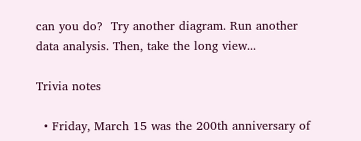can you do?  Try another diagram. Run another data analysis. Then, take the long view...

Trivia notes

  • Friday, March 15 was the 200th anniversary of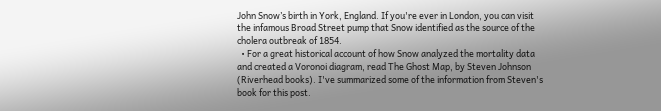John Snow’s birth in York, England. If you're ever in London, you can visit the infamous Broad Street pump that Snow identified as the source of the cholera outbreak of 1854.
  • For a great historical account of how Snow analyzed the mortality data and created a Voronoi diagram, read The Ghost Map, by Steven Johnson (Riverhead books). I've summarized some of the information from Steven's book for this post.